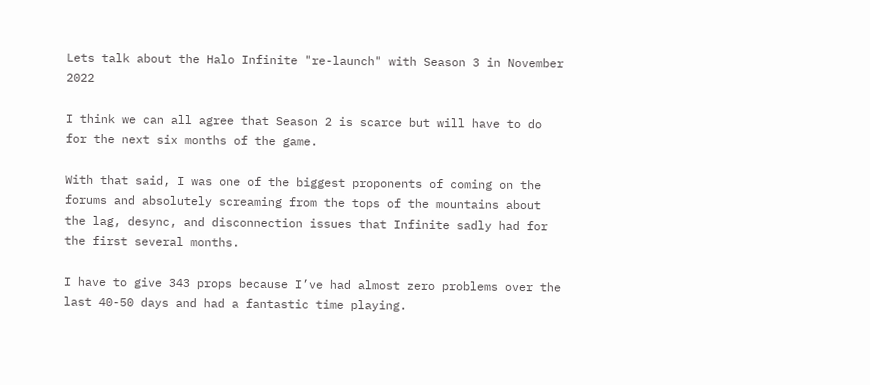Lets talk about the Halo Infinite "re-launch" with Season 3 in November 2022

I think we can all agree that Season 2 is scarce but will have to do for the next six months of the game.

With that said, I was one of the biggest proponents of coming on the forums and absolutely screaming from the tops of the mountains about the lag, desync, and disconnection issues that Infinite sadly had for the first several months.

I have to give 343 props because I’ve had almost zero problems over the last 40-50 days and had a fantastic time playing.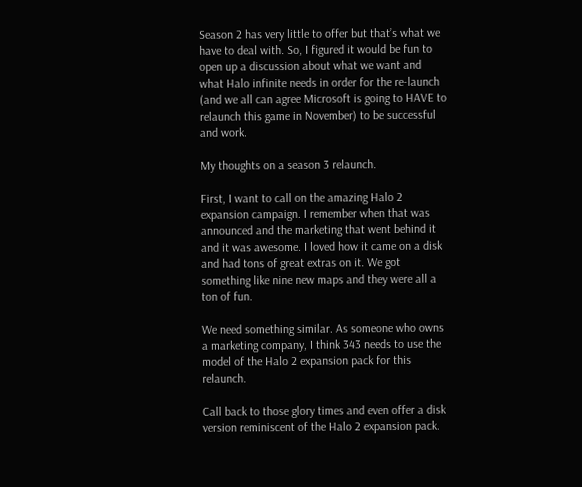Season 2 has very little to offer but that’s what we have to deal with. So, I figured it would be fun to open up a discussion about what we want and what Halo infinite needs in order for the re-launch (and we all can agree Microsoft is going to HAVE to relaunch this game in November) to be successful and work.

My thoughts on a season 3 relaunch.

First, I want to call on the amazing Halo 2 expansion campaign. I remember when that was announced and the marketing that went behind it and it was awesome. I loved how it came on a disk and had tons of great extras on it. We got something like nine new maps and they were all a ton of fun.

We need something similar. As someone who owns a marketing company, I think 343 needs to use the model of the Halo 2 expansion pack for this relaunch.

Call back to those glory times and even offer a disk version reminiscent of the Halo 2 expansion pack.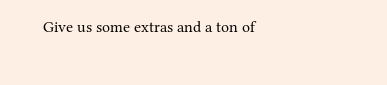Give us some extras and a ton of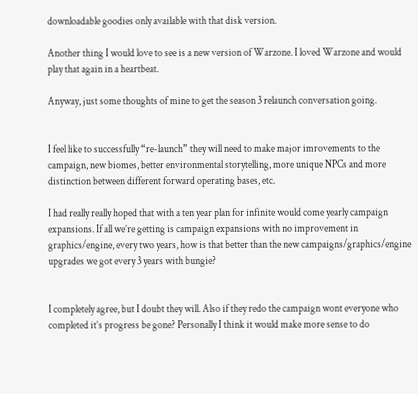downloadable goodies only available with that disk version.

Another thing I would love to see is a new version of Warzone. I loved Warzone and would play that again in a heartbeat.

Anyway, just some thoughts of mine to get the season 3 relaunch conversation going.


I feel like to successfully “re-launch” they will need to make major imrovements to the campaign, new biomes, better environmental storytelling, more unique NPCs and more distinction between different forward operating bases, etc.

I had really really hoped that with a ten year plan for infinite would come yearly campaign expansions. If all we’re getting is campaign expansions with no improvement in graphics/engine, every two years, how is that better than the new campaigns/graphics/engine upgrades we got every 3 years with bungie?


I completely agree, but I doubt they will. Also if they redo the campaign wont everyone who completed it’s progress be gone? Personally I think it would make more sense to do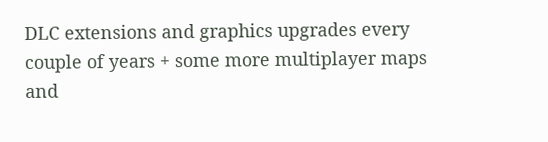DLC extensions and graphics upgrades every couple of years + some more multiplayer maps and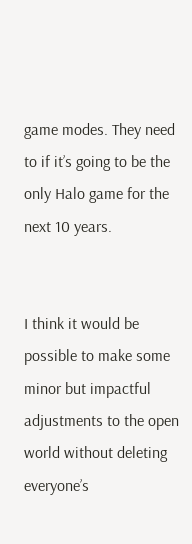game modes. They need to if it’s going to be the only Halo game for the next 10 years.


I think it would be possible to make some minor but impactful adjustments to the open world without deleting everyone’s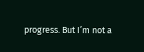progress. But I’m not a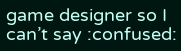game designer so I can’t say :confused: